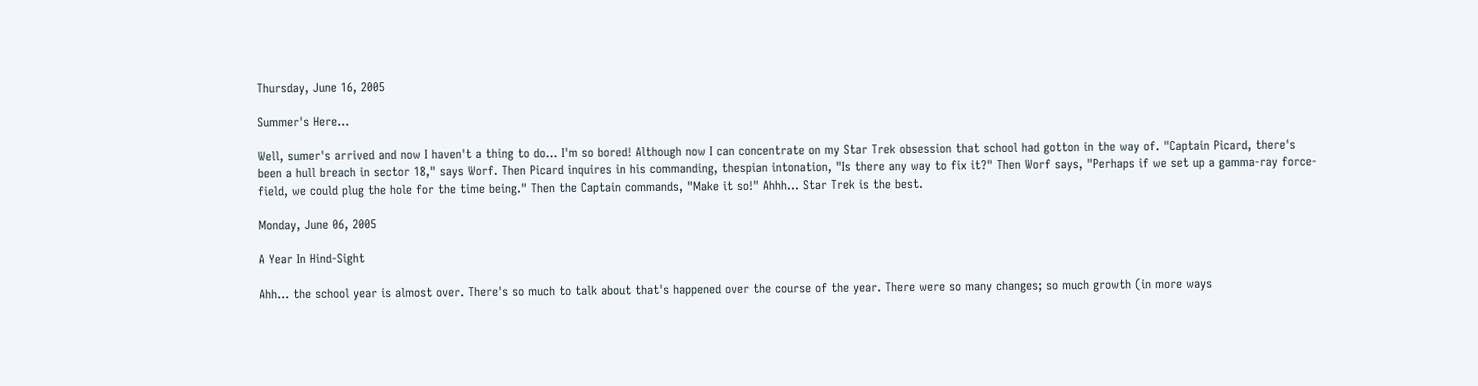Thursday, June 16, 2005

Summer's Here...

Well, sumer's arrived and now I haven't a thing to do... I'm so bored! Although now I can concentrate on my Star Trek obsession that school had gotton in the way of. "Captain Picard, there's been a hull breach in sector 18," says Worf. Then Picard inquires in his commanding, thespian intonation, "Is there any way to fix it?" Then Worf says, "Perhaps if we set up a gamma-ray force-field, we could plug the hole for the time being." Then the Captain commands, "Make it so!" Ahhh... Star Trek is the best.

Monday, June 06, 2005

A Year In Hind-Sight

Ahh... the school year is almost over. There's so much to talk about that's happened over the course of the year. There were so many changes; so much growth (in more ways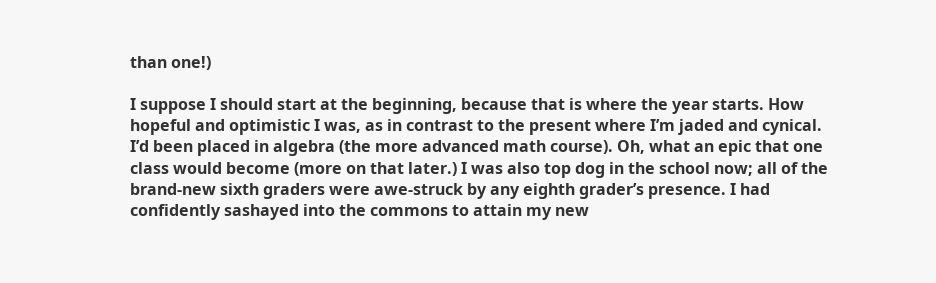than one!)

I suppose I should start at the beginning, because that is where the year starts. How hopeful and optimistic I was, as in contrast to the present where I’m jaded and cynical. I’d been placed in algebra (the more advanced math course). Oh, what an epic that one class would become (more on that later.) I was also top dog in the school now; all of the brand-new sixth graders were awe-struck by any eighth grader’s presence. I had confidently sashayed into the commons to attain my new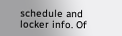schedule and locker info. Of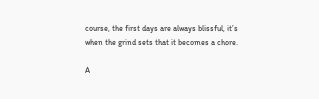course, the first days are always blissful, it’s when the grind sets that it becomes a chore.

A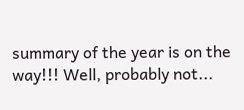summary of the year is on the way!!! Well, probably not...